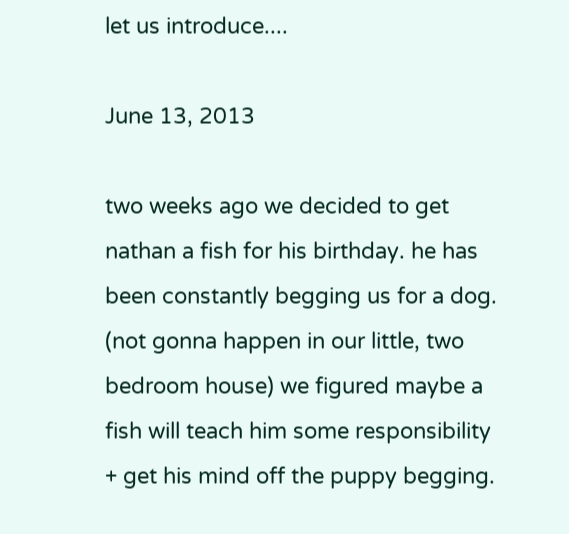let us introduce....

June 13, 2013

two weeks ago we decided to get nathan a fish for his birthday. he has been constantly begging us for a dog. (not gonna happen in our little, two bedroom house) we figured maybe a fish will teach him some responsibility + get his mind off the puppy begging.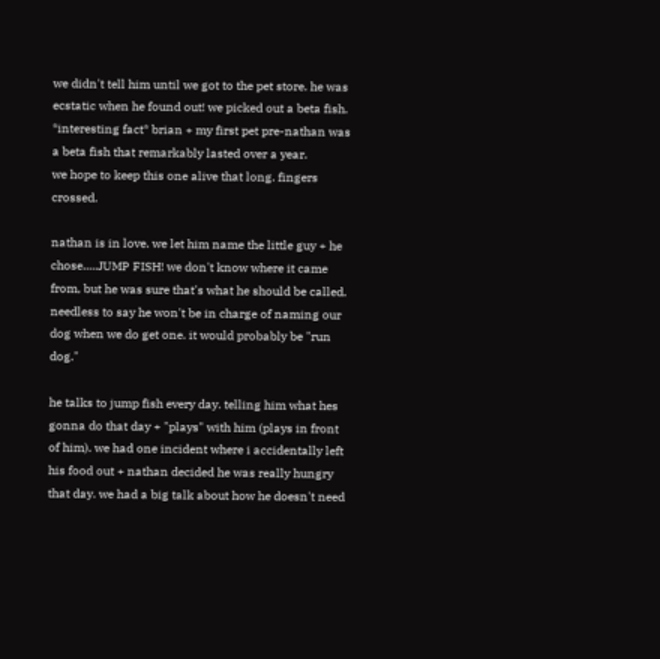we didn't tell him until we got to the pet store. he was ecstatic when he found out! we picked out a beta fish. *interesting fact* brian + my first pet pre-nathan was a beta fish that remarkably lasted over a year.
we hope to keep this one alive that long. fingers crossed.

nathan is in love. we let him name the little guy + he chose.....JUMP FISH! we don't know where it came from, but he was sure that's what he should be called. needless to say he won't be in charge of naming our dog when we do get one. it would probably be "run dog."

he talks to jump fish every day. telling him what hes gonna do that day + "plays" with him (plays in front of him). we had one incident where i accidentally left his food out + nathan decided he was really hungry that day. we had a big talk about how he doesn't need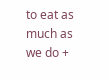to eat as much as we do +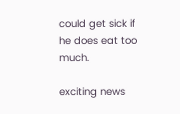could get sick if he does eat too much.

exciting news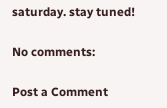saturday. stay tuned!

No comments:

Post a Comment